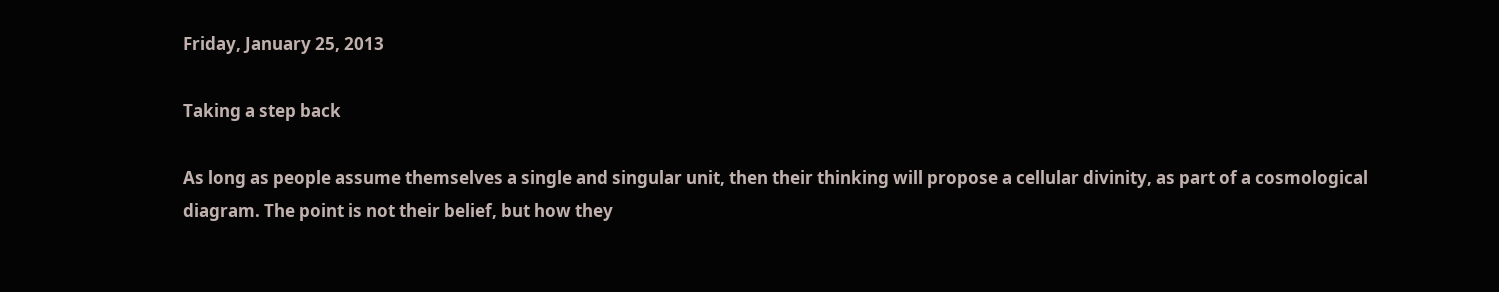Friday, January 25, 2013

Taking a step back

As long as people assume themselves a single and singular unit, then their thinking will propose a cellular divinity, as part of a cosmological diagram. The point is not their belief, but how they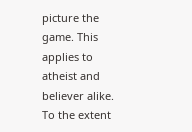picture the game. This applies to atheist and believer alike. To the extent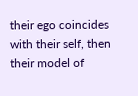their ego coincides with their self, then their model of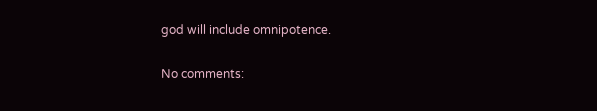god will include omnipotence.

No comments: